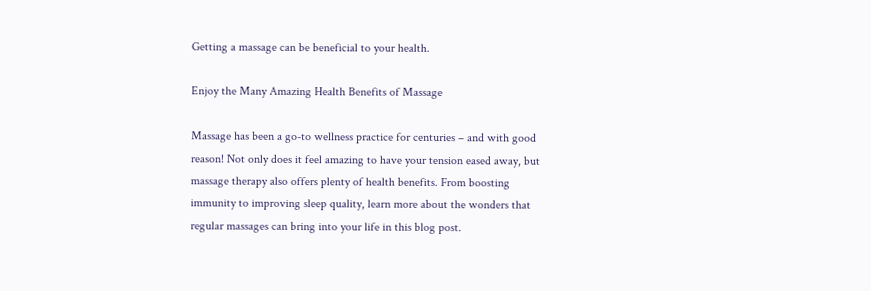Getting a massage can be beneficial to your health.

Enjoy the Many Amazing Health Benefits of Massage

Massage has been a go-to wellness practice for centuries – and with good reason! Not only does it feel amazing to have your tension eased away, but massage therapy also offers plenty of health benefits. From boosting immunity to improving sleep quality, learn more about the wonders that regular massages can bring into your life in this blog post.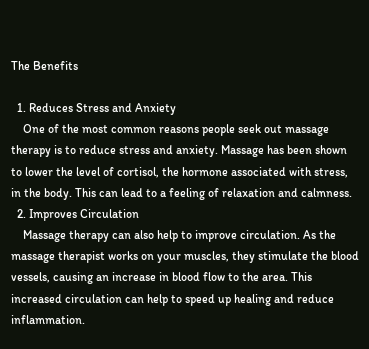The Benefits

  1. Reduces Stress and Anxiety
    One of the most common reasons people seek out massage therapy is to reduce stress and anxiety. Massage has been shown to lower the level of cortisol, the hormone associated with stress, in the body. This can lead to a feeling of relaxation and calmness.
  2. Improves Circulation
    Massage therapy can also help to improve circulation. As the massage therapist works on your muscles, they stimulate the blood vessels, causing an increase in blood flow to the area. This increased circulation can help to speed up healing and reduce inflammation.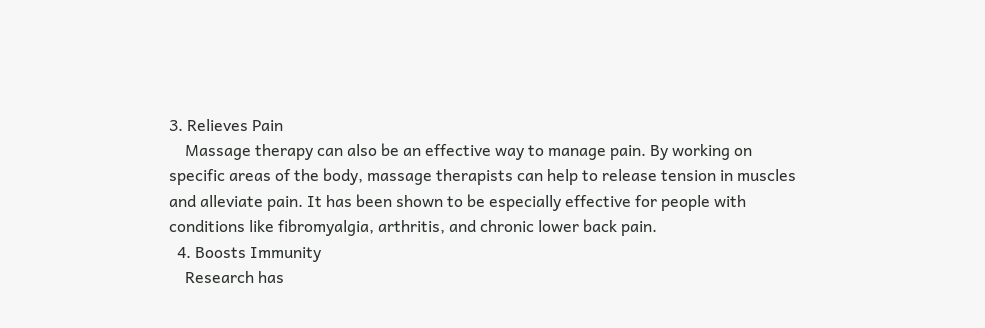3. Relieves Pain
    Massage therapy can also be an effective way to manage pain. By working on specific areas of the body, massage therapists can help to release tension in muscles and alleviate pain. It has been shown to be especially effective for people with conditions like fibromyalgia, arthritis, and chronic lower back pain.
  4. Boosts Immunity
    Research has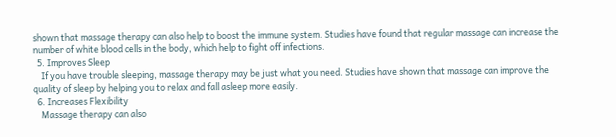shown that massage therapy can also help to boost the immune system. Studies have found that regular massage can increase the number of white blood cells in the body, which help to fight off infections.
  5. Improves Sleep
    If you have trouble sleeping, massage therapy may be just what you need. Studies have shown that massage can improve the quality of sleep by helping you to relax and fall asleep more easily.
  6. Increases Flexibility
    Massage therapy can also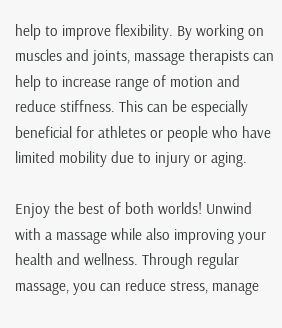help to improve flexibility. By working on muscles and joints, massage therapists can help to increase range of motion and reduce stiffness. This can be especially beneficial for athletes or people who have limited mobility due to injury or aging.

Enjoy the best of both worlds! Unwind with a massage while also improving your health and wellness. Through regular massage, you can reduce stress, manage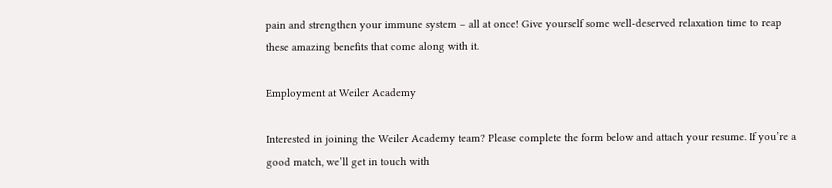pain and strengthen your immune system – all at once! Give yourself some well-deserved relaxation time to reap these amazing benefits that come along with it.

Employment at Weiler Academy

Interested in joining the Weiler Academy team? Please complete the form below and attach your resume. If you’re a good match, we’ll get in touch with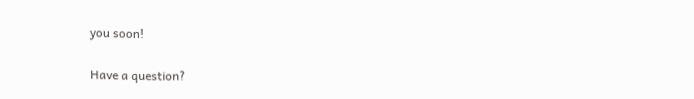you soon!


Have a question?